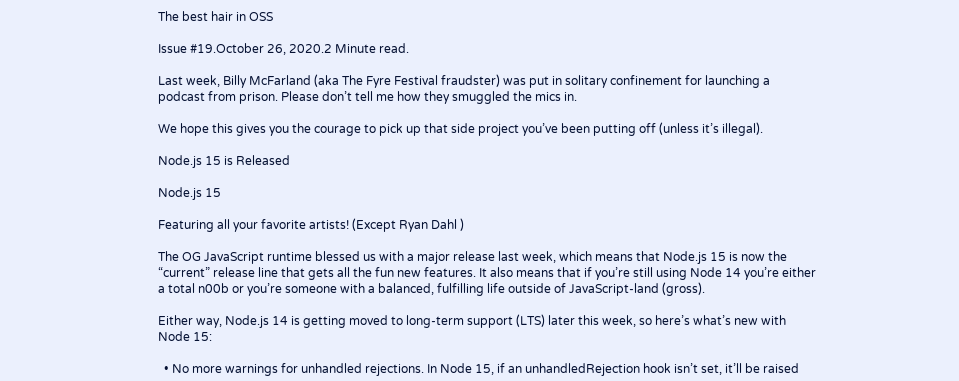The best hair in OSS

Issue #19.October 26, 2020.2 Minute read.

Last week, Billy McFarland (aka The Fyre Festival fraudster) was put in solitary confinement for launching a podcast from prison. Please don’t tell me how they smuggled the mics in.

We hope this gives you the courage to pick up that side project you’ve been putting off (unless it’s illegal).

Node.js 15 is Released

Node.js 15

Featuring all your favorite artists! (Except Ryan Dahl )

The OG JavaScript runtime blessed us with a major release last week, which means that Node.js 15 is now the “current” release line that gets all the fun new features. It also means that if you’re still using Node 14 you’re either a total n00b or you’re someone with a balanced, fulfilling life outside of JavaScript-land (gross).

Either way, Node.js 14 is getting moved to long-term support (LTS) later this week, so here’s what’s new with Node 15:

  • No more warnings for unhandled rejections. In Node 15, if an unhandledRejection hook isn’t set, it’ll be raised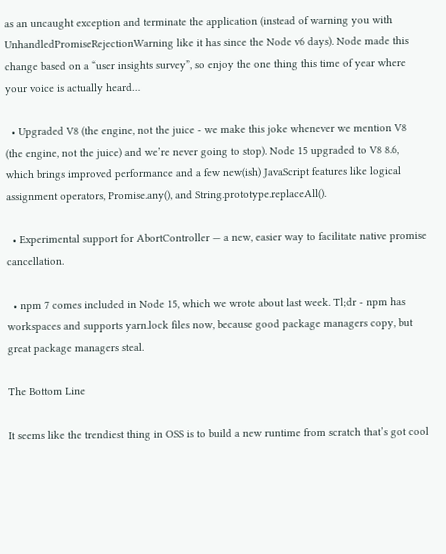as an uncaught exception and terminate the application (instead of warning you with UnhandledPromiseRejectionWarning like it has since the Node v6 days). Node made this change based on a “user insights survey”, so enjoy the one thing this time of year where your voice is actually heard…

  • Upgraded V8 (the engine, not the juice - we make this joke whenever we mention V8 (the engine, not the juice) and we’re never going to stop). Node 15 upgraded to V8 8.6, which brings improved performance and a few new(ish) JavaScript features like logical assignment operators, Promise.any(), and String.prototype.replaceAll().

  • Experimental support for AbortController — a new, easier way to facilitate native promise cancellation.

  • npm 7 comes included in Node 15, which we wrote about last week. Tl;dr - npm has workspaces and supports yarn.lock files now, because good package managers copy, but great package managers steal.

The Bottom Line

It seems like the trendiest thing in OSS is to build a new runtime from scratch that’s got cool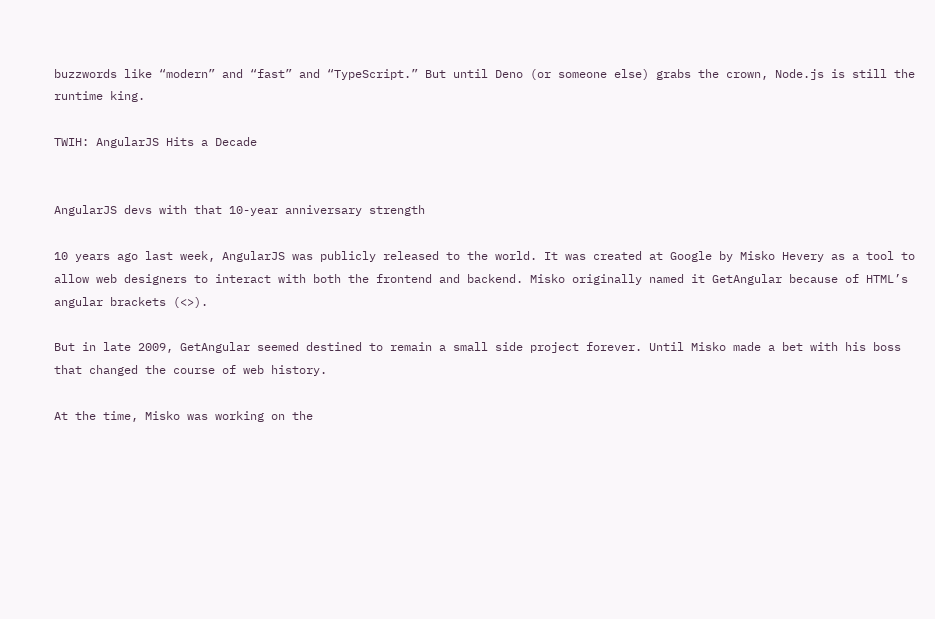buzzwords like “modern” and “fast” and “TypeScript.” But until Deno (or someone else) grabs the crown, Node.js is still the runtime king.

TWIH: AngularJS Hits a Decade


AngularJS devs with that 10-year anniversary strength

10 years ago last week, AngularJS was publicly released to the world. It was created at Google by Misko Hevery as a tool to allow web designers to interact with both the frontend and backend. Misko originally named it GetAngular because of HTML’s angular brackets (<>).

But in late 2009, GetAngular seemed destined to remain a small side project forever. Until Misko made a bet with his boss that changed the course of web history.

At the time, Misko was working on the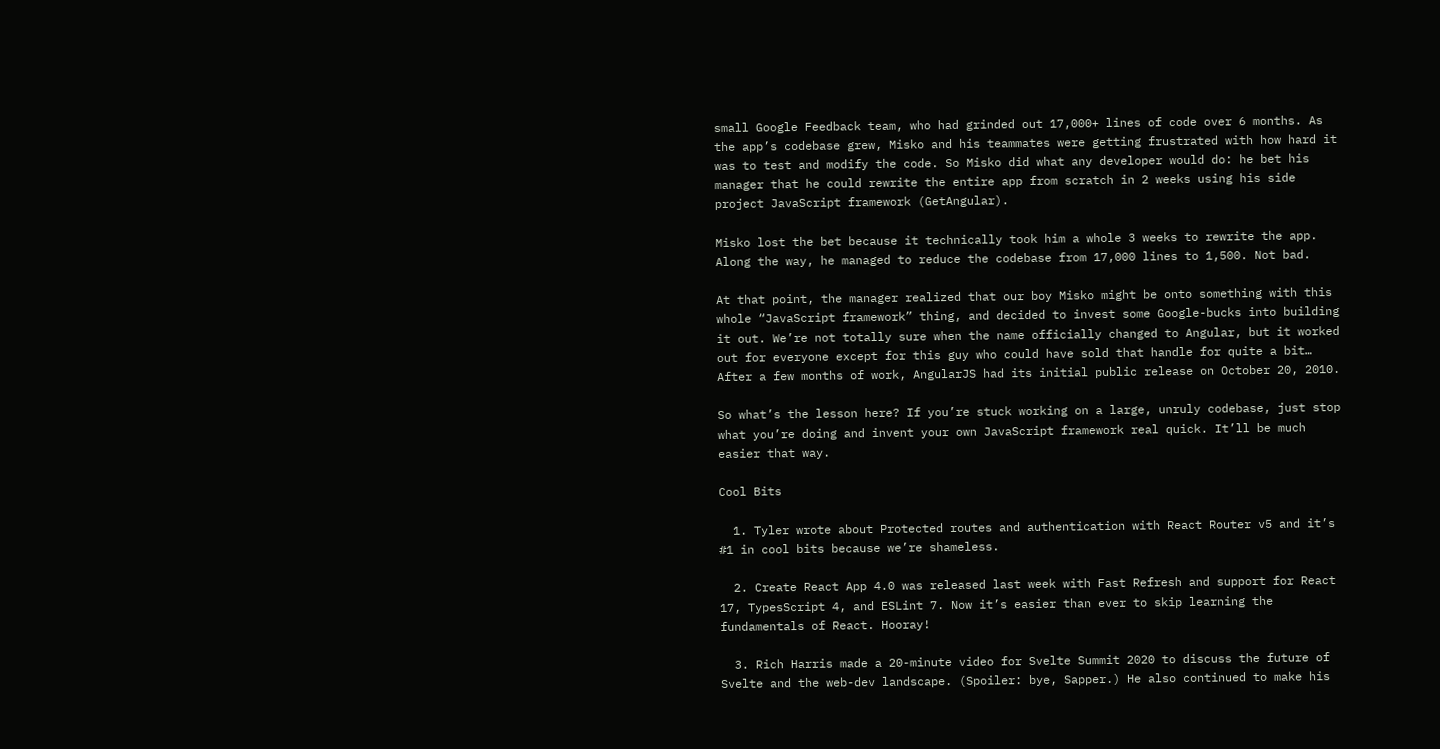small Google Feedback team, who had grinded out 17,000+ lines of code over 6 months. As the app’s codebase grew, Misko and his teammates were getting frustrated with how hard it was to test and modify the code. So Misko did what any developer would do: he bet his manager that he could rewrite the entire app from scratch in 2 weeks using his side project JavaScript framework (GetAngular).

Misko lost the bet because it technically took him a whole 3 weeks to rewrite the app. Along the way, he managed to reduce the codebase from 17,000 lines to 1,500. Not bad.

At that point, the manager realized that our boy Misko might be onto something with this whole “JavaScript framework” thing, and decided to invest some Google-bucks into building it out. We’re not totally sure when the name officially changed to Angular, but it worked out for everyone except for this guy who could have sold that handle for quite a bit… After a few months of work, AngularJS had its initial public release on October 20, 2010.

So what’s the lesson here? If you’re stuck working on a large, unruly codebase, just stop what you’re doing and invent your own JavaScript framework real quick. It’ll be much easier that way.

Cool Bits

  1. Tyler wrote about Protected routes and authentication with React Router v5 and it’s #1 in cool bits because we’re shameless.

  2. Create React App 4.0 was released last week with Fast Refresh and support for React 17, TypesScript 4, and ESLint 7. Now it’s easier than ever to skip learning the fundamentals of React. Hooray!

  3. Rich Harris made a 20-minute video for Svelte Summit 2020 to discuss the future of Svelte and the web-dev landscape. (Spoiler: bye, Sapper.) He also continued to make his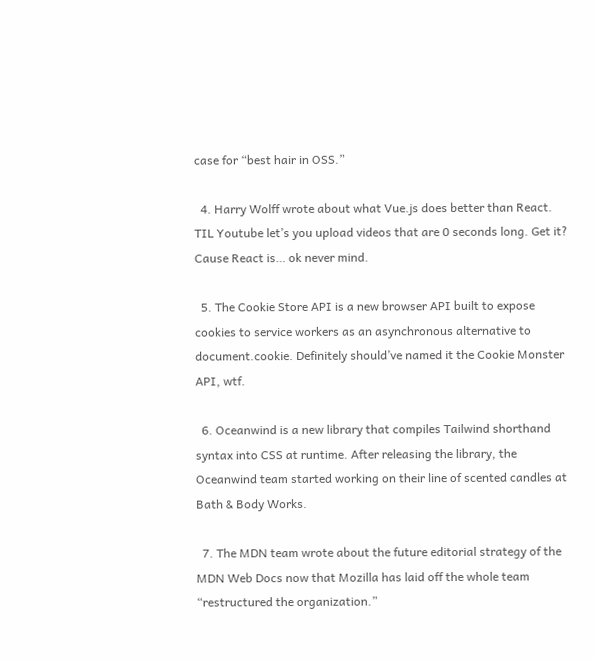case for “best hair in OSS.”

  4. Harry Wolff wrote about what Vue.js does better than React. TIL Youtube let’s you upload videos that are 0 seconds long. Get it? Cause React is… ok never mind.

  5. The Cookie Store API is a new browser API built to expose cookies to service workers as an asynchronous alternative to document.cookie. Definitely should’ve named it the Cookie Monster API, wtf.

  6. Oceanwind is a new library that compiles Tailwind shorthand syntax into CSS at runtime. After releasing the library, the Oceanwind team started working on their line of scented candles at Bath & Body Works.

  7. The MDN team wrote about the future editorial strategy of the MDN Web Docs now that Mozilla has laid off the whole team “restructured the organization.”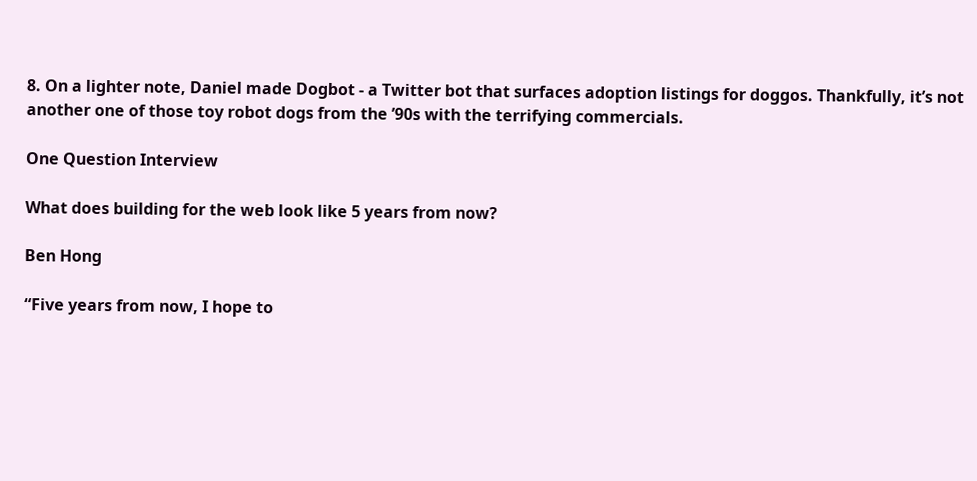8. On a lighter note, Daniel made Dogbot - a Twitter bot that surfaces adoption listings for doggos. Thankfully, it’s not another one of those toy robot dogs from the ’90s with the terrifying commercials.

One Question Interview

What does building for the web look like 5 years from now?

Ben Hong

“Five years from now, I hope to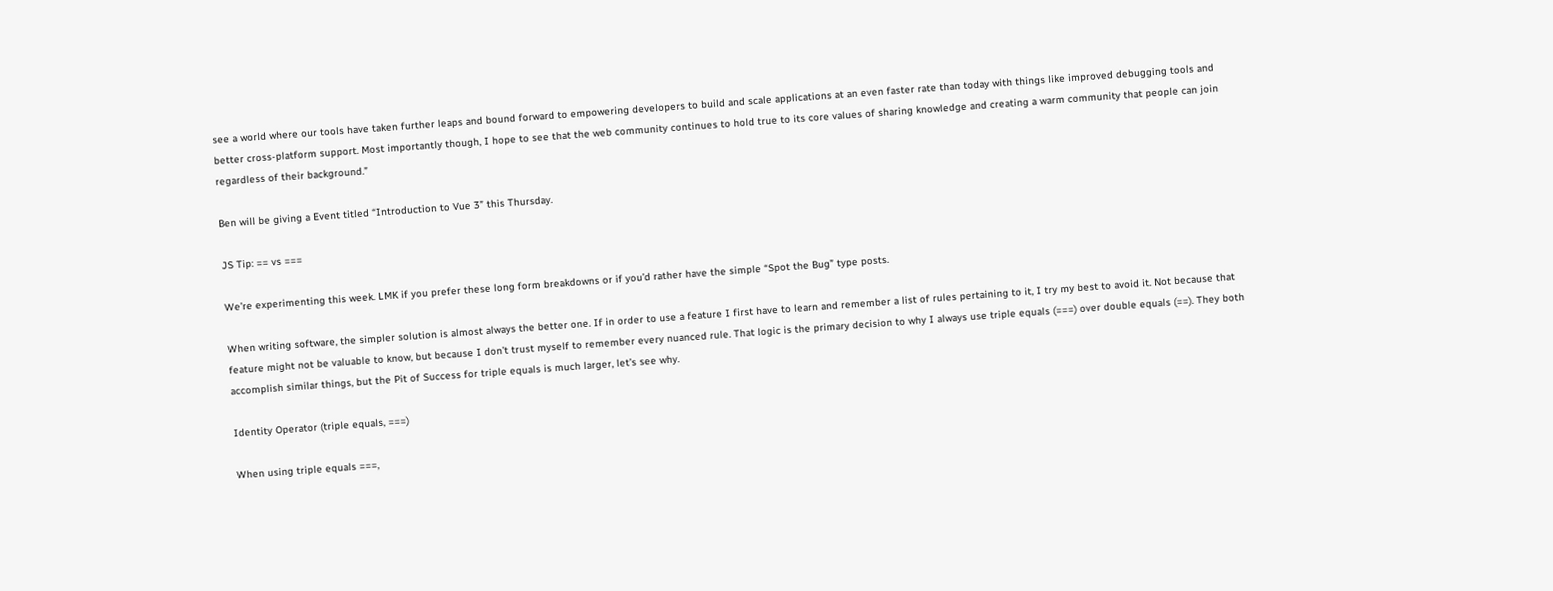see a world where our tools have taken further leaps and bound forward to empowering developers to build and scale applications at an even faster rate than today with things like improved debugging tools and better cross-platform support. Most importantly though, I hope to see that the web community continues to hold true to its core values of sharing knowledge and creating a warm community that people can join regardless of their background.”

Ben will be giving a Event titled “Introduction to Vue 3” this Thursday.

JS Tip: == vs ===

We’re experimenting this week. LMK if you prefer these long form breakdowns or if you’d rather have the simple “Spot the Bug” type posts.

When writing software, the simpler solution is almost always the better one. If in order to use a feature I first have to learn and remember a list of rules pertaining to it, I try my best to avoid it. Not because that feature might not be valuable to know, but because I don’t trust myself to remember every nuanced rule. That logic is the primary decision to why I always use triple equals (===) over double equals (==). They both accomplish similar things, but the Pit of Success for triple equals is much larger, let’s see why.

Identity Operator (triple equals, ===)

When using triple equals ===,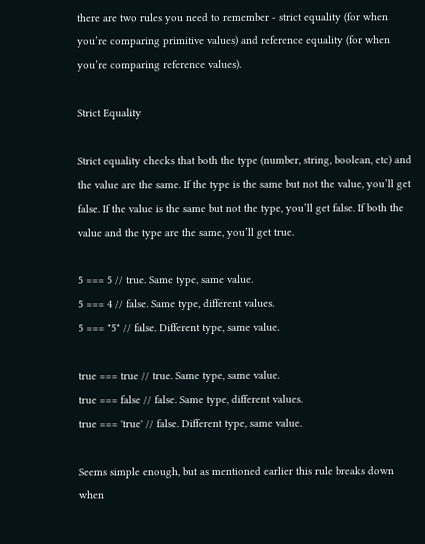there are two rules you need to remember - strict equality (for when you’re comparing primitive values) and reference equality (for when you’re comparing reference values).

Strict Equality

Strict equality checks that both the type (number, string, boolean, etc) and the value are the same. If the type is the same but not the value, you’ll get false. If the value is the same but not the type, you’ll get false. If both the value and the type are the same, you’ll get true.

5 === 5 // true. Same type, same value.
5 === 4 // false. Same type, different values.
5 === "5" // false. Different type, same value.

true === true // true. Same type, same value.
true === false // false. Same type, different values.
true === 'true' // false. Different type, same value.

Seems simple enough, but as mentioned earlier this rule breaks down when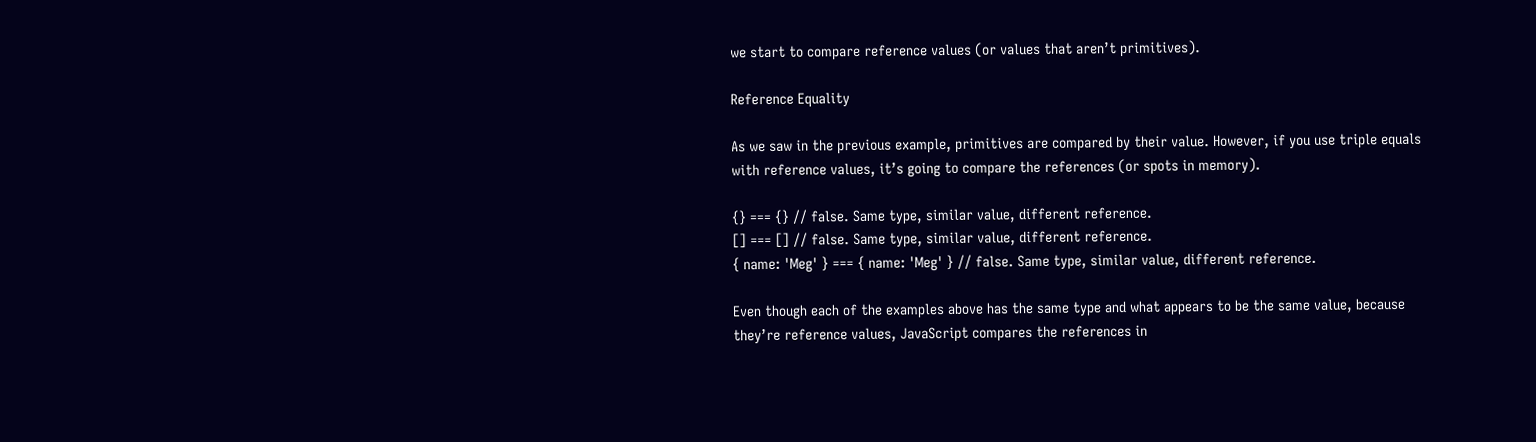we start to compare reference values (or values that aren’t primitives).

Reference Equality

As we saw in the previous example, primitives are compared by their value. However, if you use triple equals with reference values, it’s going to compare the references (or spots in memory).

{} === {} // false. Same type, similar value, different reference.
[] === [] // false. Same type, similar value, different reference.
{ name: 'Meg' } === { name: 'Meg' } // false. Same type, similar value, different reference.

Even though each of the examples above has the same type and what appears to be the same value, because they’re reference values, JavaScript compares the references in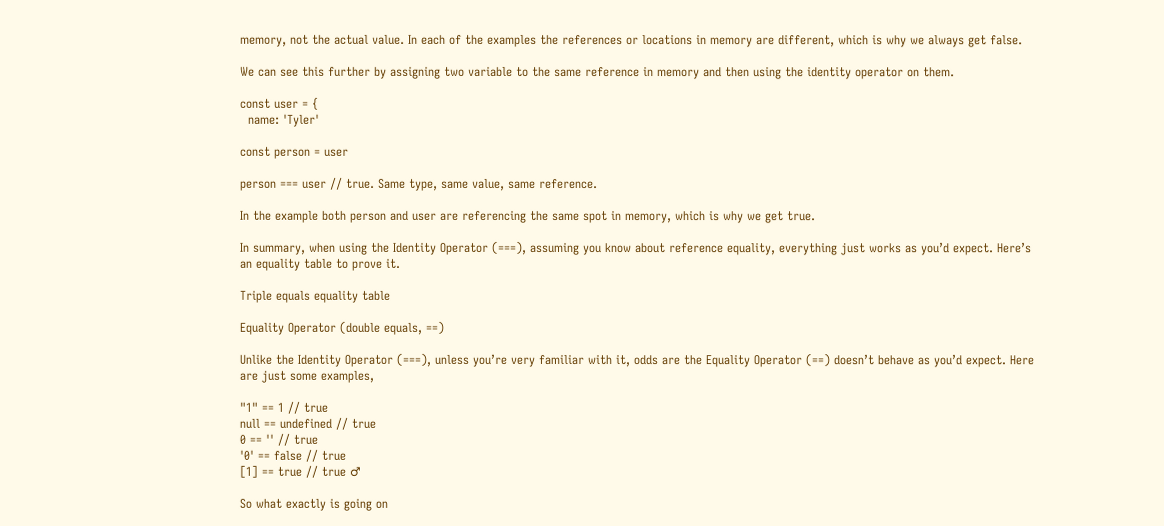memory, not the actual value. In each of the examples the references or locations in memory are different, which is why we always get false.

We can see this further by assigning two variable to the same reference in memory and then using the identity operator on them.

const user = {
  name: 'Tyler'

const person = user

person === user // true. Same type, same value, same reference.

In the example both person and user are referencing the same spot in memory, which is why we get true.

In summary, when using the Identity Operator (===), assuming you know about reference equality, everything just works as you’d expect. Here’s an equality table to prove it.

Triple equals equality table

Equality Operator (double equals, ==)

Unlike the Identity Operator (===), unless you’re very familiar with it, odds are the Equality Operator (==) doesn’t behave as you’d expect. Here are just some examples,

"1" == 1 // true
null == undefined // true
0 == '' // true
'0' == false // true
[1] == true // true ♂

So what exactly is going on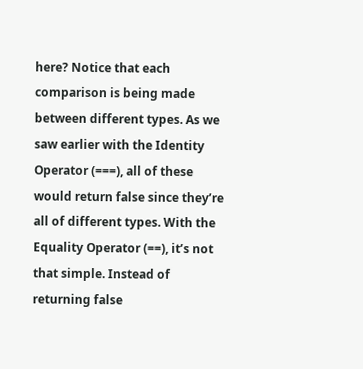here? Notice that each comparison is being made between different types. As we saw earlier with the Identity Operator (===), all of these would return false since they’re all of different types. With the Equality Operator (==), it’s not that simple. Instead of returning false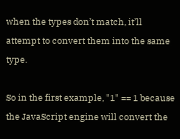when the types don’t match, it’ll attempt to convert them into the same type.

So in the first example, "1" == 1 because the JavaScript engine will convert the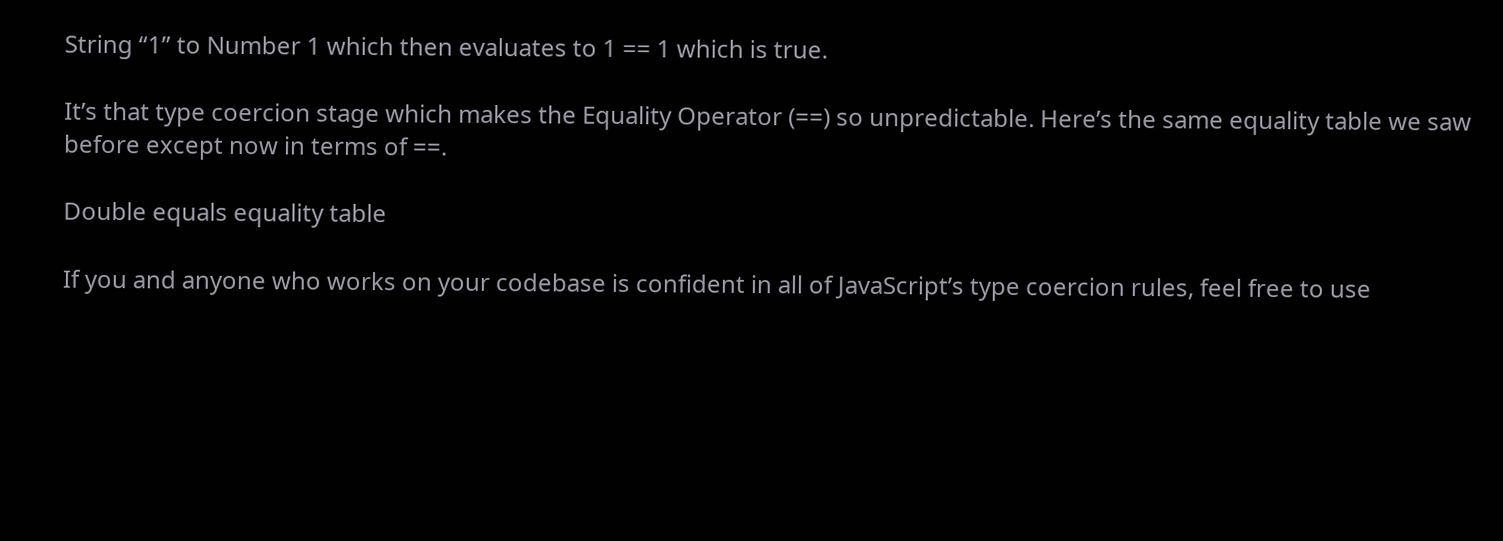String “1” to Number 1 which then evaluates to 1 == 1 which is true.

It’s that type coercion stage which makes the Equality Operator (==) so unpredictable. Here’s the same equality table we saw before except now in terms of ==.

Double equals equality table

If you and anyone who works on your codebase is confident in all of JavaScript’s type coercion rules, feel free to use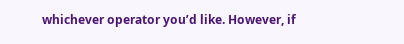whichever operator you’d like. However, if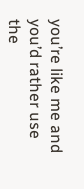you’re like me and you’d rather use the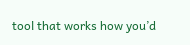tool that works how you’d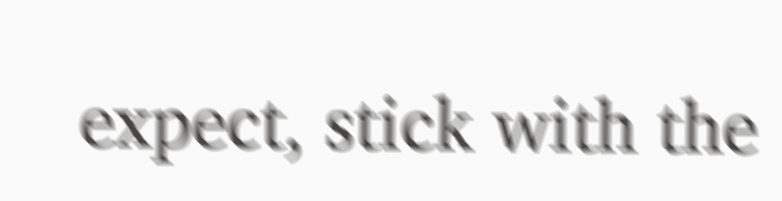expect, stick with the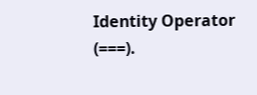Identity Operator (===).